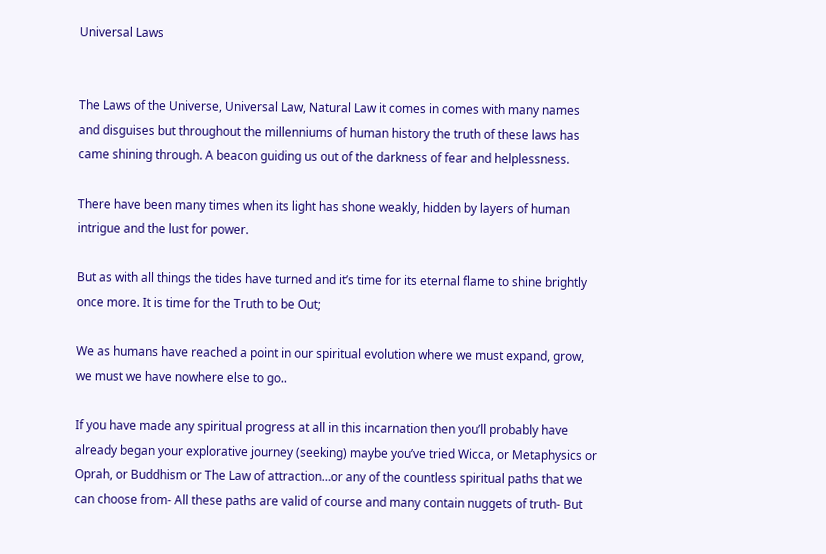Universal Laws


The Laws of the Universe, Universal Law, Natural Law it comes in comes with many names and disguises but throughout the millenniums of human history the truth of these laws has came shining through. A beacon guiding us out of the darkness of fear and helplessness.

There have been many times when its light has shone weakly, hidden by layers of human intrigue and the lust for power.

But as with all things the tides have turned and it’s time for its eternal flame to shine brightly once more. It is time for the Truth to be Out;

We as humans have reached a point in our spiritual evolution where we must expand, grow, we must we have nowhere else to go..

If you have made any spiritual progress at all in this incarnation then you’ll probably have already began your explorative journey (seeking) maybe you’ve tried Wicca, or Metaphysics or Oprah, or Buddhism or The Law of attraction…or any of the countless spiritual paths that we can choose from- All these paths are valid of course and many contain nuggets of truth- But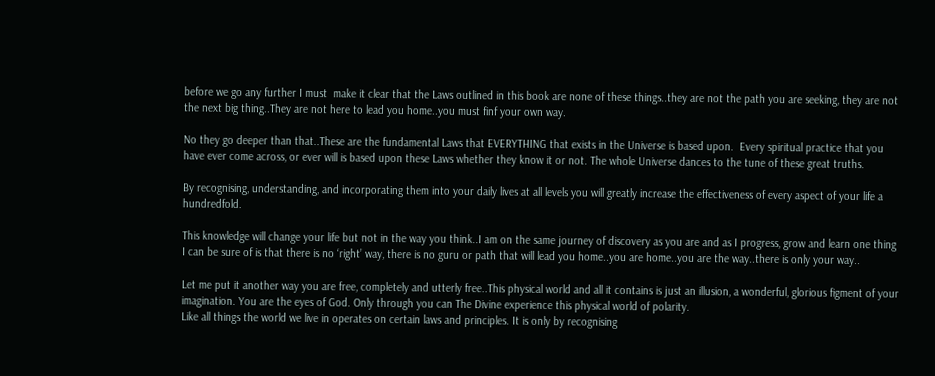before we go any further I must  make it clear that the Laws outlined in this book are none of these things..they are not the path you are seeking, they are not the next big thing..They are not here to lead you home..you must finf your own way.

No they go deeper than that..These are the fundamental Laws that EVERYTHING that exists in the Universe is based upon.  Every spiritual practice that you have ever come across, or ever will is based upon these Laws whether they know it or not. The whole Universe dances to the tune of these great truths.

By recognising, understanding, and incorporating them into your daily lives at all levels you will greatly increase the effectiveness of every aspect of your life a hundredfold.

This knowledge will change your life but not in the way you think..I am on the same journey of discovery as you are and as I progress, grow and learn one thing I can be sure of is that there is no ‘right’ way, there is no guru or path that will lead you home..you are home..you are the way..there is only your way..

Let me put it another way you are free, completely and utterly free..This physical world and all it contains is just an illusion, a wonderful, glorious figment of your imagination. You are the eyes of God. Only through you can The Divine experience this physical world of polarity.
Like all things the world we live in operates on certain laws and principles. It is only by recognising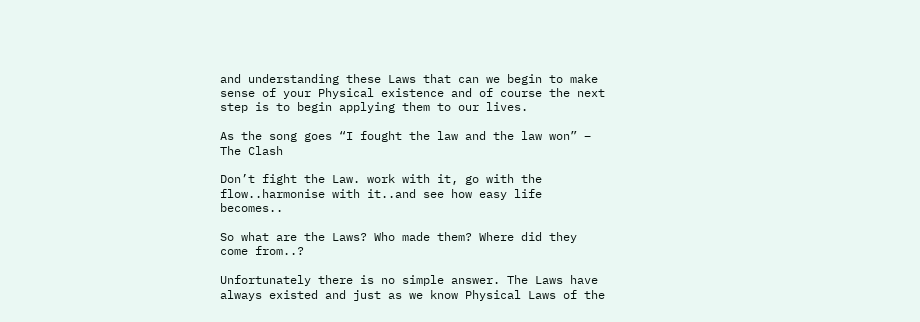and understanding these Laws that can we begin to make sense of your Physical existence and of course the next step is to begin applying them to our lives.

As the song goes “I fought the law and the law won” – The Clash

Don’t fight the Law. work with it, go with the flow..harmonise with it..and see how easy life becomes..

So what are the Laws? Who made them? Where did they come from..?

Unfortunately there is no simple answer. The Laws have always existed and just as we know Physical Laws of the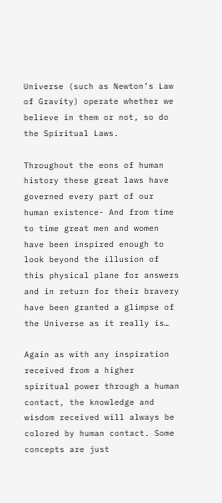Universe (such as Newton’s Law of Gravity) operate whether we believe in them or not, so do the Spiritual Laws.

Throughout the eons of human history these great laws have governed every part of our human existence- And from time to time great men and women have been inspired enough to look beyond the illusion of this physical plane for answers and in return for their bravery have been granted a glimpse of the Universe as it really is…

Again as with any inspiration received from a higher spiritual power through a human contact, the knowledge and wisdom received will always be colored by human contact. Some concepts are just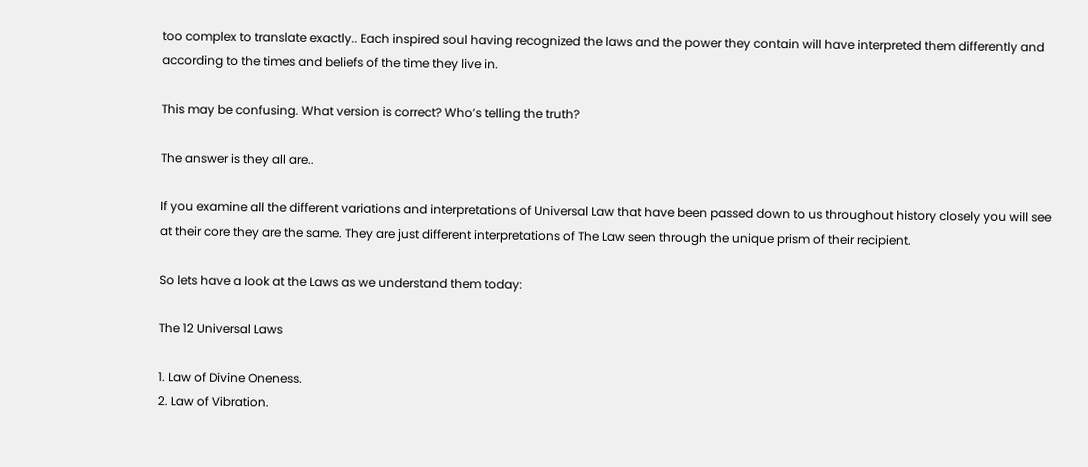too complex to translate exactly.. Each inspired soul having recognized the laws and the power they contain will have interpreted them differently and according to the times and beliefs of the time they live in.

This may be confusing. What version is correct? Who’s telling the truth?

The answer is they all are..

If you examine all the different variations and interpretations of Universal Law that have been passed down to us throughout history closely you will see at their core they are the same. They are just different interpretations of The Law seen through the unique prism of their recipient.

So lets have a look at the Laws as we understand them today:

The 12 Universal Laws

1. Law of Divine Oneness.
2. Law of Vibration.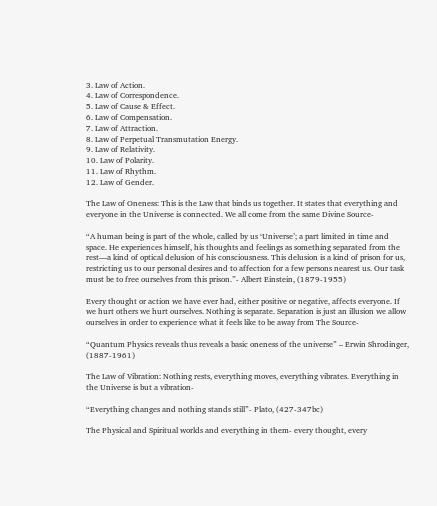3. Law of Action.
4. Law of Correspondence.
5. Law of Cause & Effect.
6. Law of Compensation.
7. Law of Attraction.
8. Law of Perpetual Transmutation Energy.
9. Law of Relativity.
10. Law of Polarity.
11. Law of Rhythm.
12. Law of Gender.

The Law of Oneness: This is the Law that binds us together. It states that everything and everyone in the Universe is connected. We all come from the same Divine Source-

“A human being is part of the whole, called by us ‘Universe’; a part limited in time and space. He experiences himself, his thoughts and feelings as something separated from the rest—a kind of optical delusion of his consciousness. This delusion is a kind of prison for us, restricting us to our personal desires and to affection for a few persons nearest us. Our task must be to free ourselves from this prison.”- Albert Einstein, (1879-1955)

Every thought or action we have ever had, either positive or negative, affects everyone. If we hurt others we hurt ourselves. Nothing is separate. Separation is just an illusion we allow ourselves in order to experience what it feels like to be away from The Source-

“Quantum Physics reveals thus reveals a basic oneness of the universe” – Erwin Shrodinger, (1887-1961)

The Law of Vibration: Nothing rests, everything moves, everything vibrates. Everything in the Universe is but a vibration-

“Everything changes and nothing stands still”- Plato, (427-347bc)

The Physical and Spiritual worlds and everything in them- every thought, every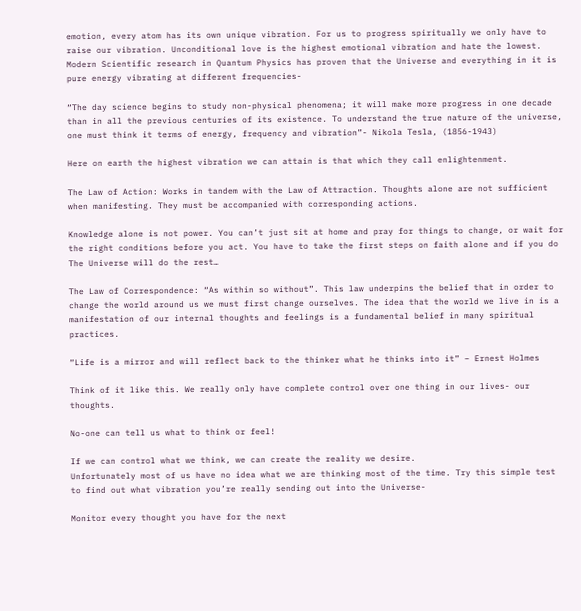emotion, every atom has its own unique vibration. For us to progress spiritually we only have to raise our vibration. Unconditional love is the highest emotional vibration and hate the lowest.
Modern Scientific research in Quantum Physics has proven that the Universe and everything in it is pure energy vibrating at different frequencies-

“The day science begins to study non-physical phenomena; it will make more progress in one decade than in all the previous centuries of its existence. To understand the true nature of the universe, one must think it terms of energy, frequency and vibration”- Nikola Tesla, (1856-1943)

Here on earth the highest vibration we can attain is that which they call enlightenment.

The Law of Action: Works in tandem with the Law of Attraction. Thoughts alone are not sufficient when manifesting. They must be accompanied with corresponding actions.

Knowledge alone is not power. You can’t just sit at home and pray for things to change, or wait for the right conditions before you act. You have to take the first steps on faith alone and if you do The Universe will do the rest…

The Law of Correspondence: “As within so without”. This law underpins the belief that in order to change the world around us we must first change ourselves. The idea that the world we live in is a manifestation of our internal thoughts and feelings is a fundamental belief in many spiritual practices.

“Life is a mirror and will reflect back to the thinker what he thinks into it” – Ernest Holmes

Think of it like this. We really only have complete control over one thing in our lives- our thoughts.

No-one can tell us what to think or feel!

If we can control what we think, we can create the reality we desire.
Unfortunately most of us have no idea what we are thinking most of the time. Try this simple test to find out what vibration you’re really sending out into the Universe-

Monitor every thought you have for the next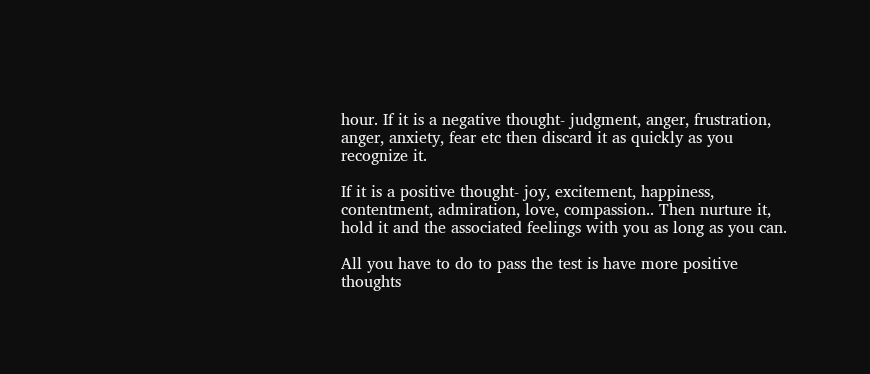hour. If it is a negative thought- judgment, anger, frustration, anger, anxiety, fear etc then discard it as quickly as you recognize it.

If it is a positive thought- joy, excitement, happiness, contentment, admiration, love, compassion.. Then nurture it, hold it and the associated feelings with you as long as you can.

All you have to do to pass the test is have more positive thoughts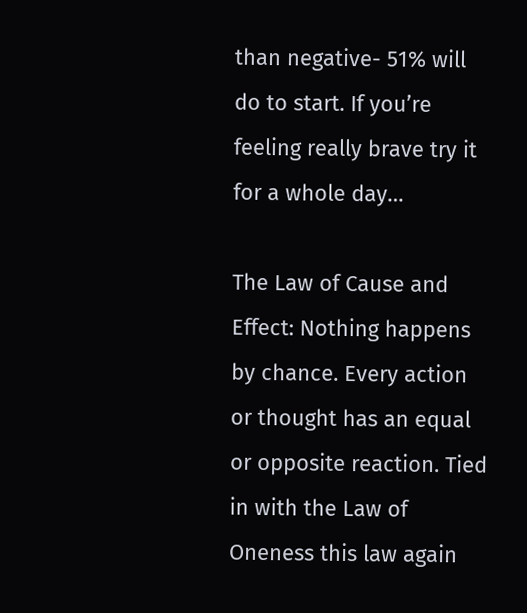than negative- 51% will do to start. If you’re feeling really brave try it for a whole day…

The Law of Cause and Effect: Nothing happens by chance. Every action or thought has an equal or opposite reaction. Tied in with the Law of Oneness this law again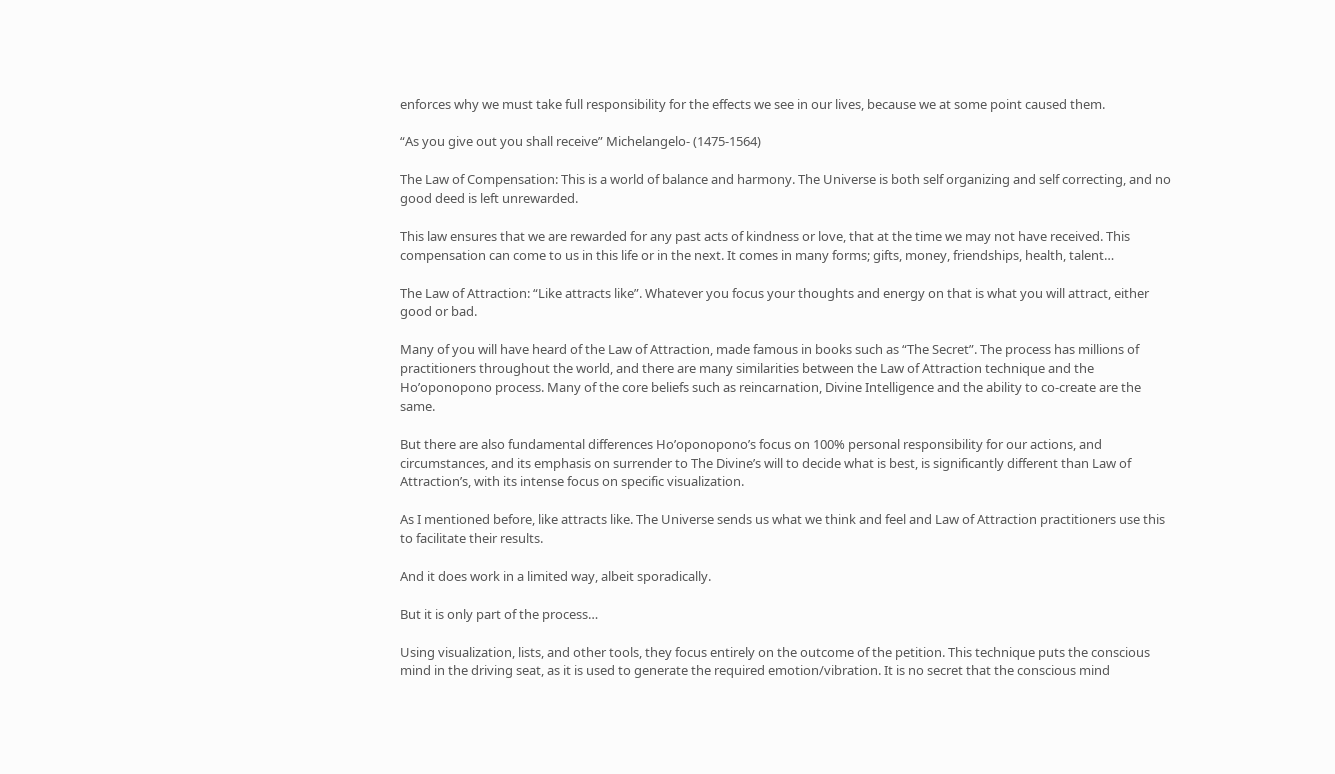enforces why we must take full responsibility for the effects we see in our lives, because we at some point caused them.

“As you give out you shall receive” Michelangelo- (1475-1564)

The Law of Compensation: This is a world of balance and harmony. The Universe is both self organizing and self correcting, and no good deed is left unrewarded.

This law ensures that we are rewarded for any past acts of kindness or love, that at the time we may not have received. This compensation can come to us in this life or in the next. It comes in many forms; gifts, money, friendships, health, talent…

The Law of Attraction: “Like attracts like”. Whatever you focus your thoughts and energy on that is what you will attract, either good or bad.

Many of you will have heard of the Law of Attraction, made famous in books such as “The Secret”. The process has millions of practitioners throughout the world, and there are many similarities between the Law of Attraction technique and the Ho’oponopono process. Many of the core beliefs such as reincarnation, Divine Intelligence and the ability to co-create are the same.

But there are also fundamental differences Ho’oponopono’s focus on 100% personal responsibility for our actions, and circumstances, and its emphasis on surrender to The Divine’s will to decide what is best, is significantly different than Law of Attraction’s, with its intense focus on specific visualization.

As I mentioned before, like attracts like. The Universe sends us what we think and feel and Law of Attraction practitioners use this to facilitate their results.

And it does work in a limited way, albeit sporadically.

But it is only part of the process…

Using visualization, lists, and other tools, they focus entirely on the outcome of the petition. This technique puts the conscious mind in the driving seat, as it is used to generate the required emotion/vibration. It is no secret that the conscious mind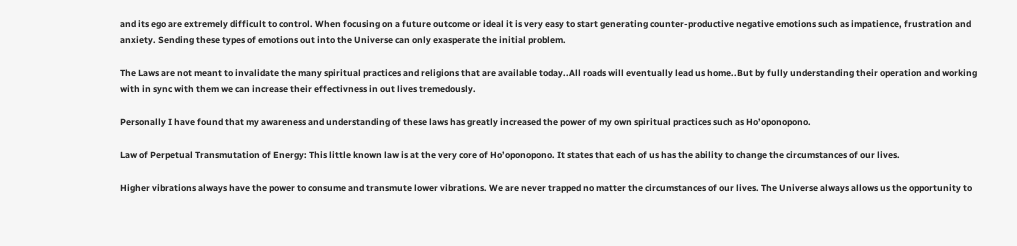and its ego are extremely difficult to control. When focusing on a future outcome or ideal it is very easy to start generating counter-productive negative emotions such as impatience, frustration and anxiety. Sending these types of emotions out into the Universe can only exasperate the initial problem.

The Laws are not meant to invalidate the many spiritual practices and religions that are available today..All roads will eventually lead us home..But by fully understanding their operation and working with in sync with them we can increase their effectivness in out lives tremedously.

Personally I have found that my awareness and understanding of these laws has greatly increased the power of my own spiritual practices such as Ho’oponopono.

Law of Perpetual Transmutation of Energy: This little known law is at the very core of Ho’oponopono. It states that each of us has the ability to change the circumstances of our lives.

Higher vibrations always have the power to consume and transmute lower vibrations. We are never trapped no matter the circumstances of our lives. The Universe always allows us the opportunity to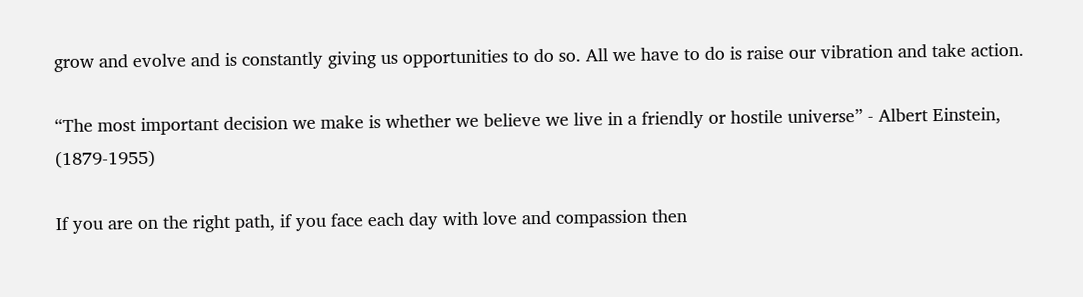grow and evolve and is constantly giving us opportunities to do so. All we have to do is raise our vibration and take action.

“The most important decision we make is whether we believe we live in a friendly or hostile universe” - Albert Einstein, (1879-1955)

If you are on the right path, if you face each day with love and compassion then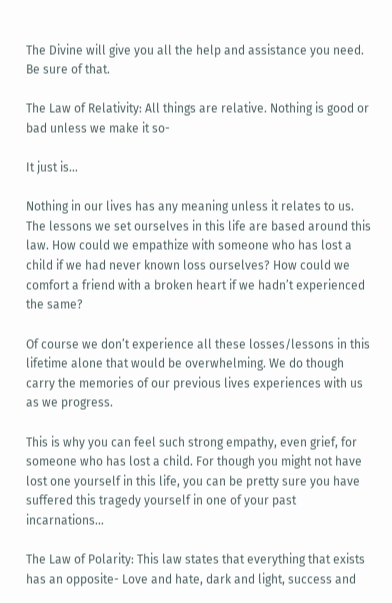The Divine will give you all the help and assistance you need. Be sure of that.

The Law of Relativity: All things are relative. Nothing is good or bad unless we make it so-

It just is…

Nothing in our lives has any meaning unless it relates to us. The lessons we set ourselves in this life are based around this law. How could we empathize with someone who has lost a child if we had never known loss ourselves? How could we comfort a friend with a broken heart if we hadn’t experienced the same?

Of course we don’t experience all these losses/lessons in this lifetime alone that would be overwhelming. We do though carry the memories of our previous lives experiences with us as we progress.

This is why you can feel such strong empathy, even grief, for someone who has lost a child. For though you might not have lost one yourself in this life, you can be pretty sure you have suffered this tragedy yourself in one of your past incarnations…

The Law of Polarity: This law states that everything that exists has an opposite- Love and hate, dark and light, success and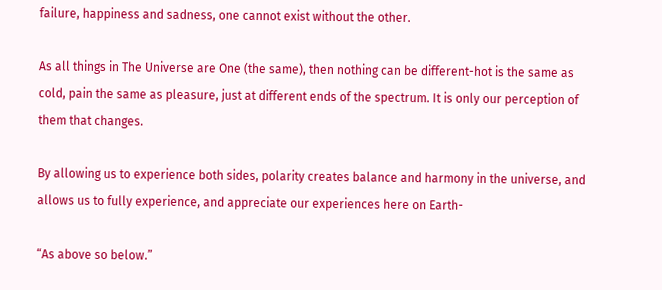failure, happiness and sadness, one cannot exist without the other.

As all things in The Universe are One (the same), then nothing can be different-hot is the same as cold, pain the same as pleasure, just at different ends of the spectrum. It is only our perception of them that changes.

By allowing us to experience both sides, polarity creates balance and harmony in the universe, and allows us to fully experience, and appreciate our experiences here on Earth-

“As above so below.”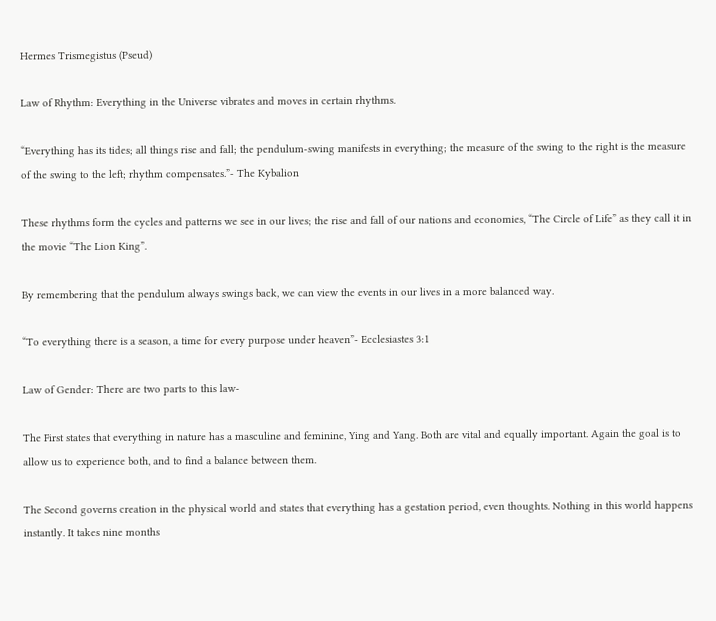Hermes Trismegistus (Pseud)

Law of Rhythm: Everything in the Universe vibrates and moves in certain rhythms.

“Everything has its tides; all things rise and fall; the pendulum-swing manifests in everything; the measure of the swing to the right is the measure of the swing to the left; rhythm compensates.”- The Kybalion

These rhythms form the cycles and patterns we see in our lives; the rise and fall of our nations and economies, “The Circle of Life” as they call it in the movie “The Lion King”.

By remembering that the pendulum always swings back, we can view the events in our lives in a more balanced way.

“To everything there is a season, a time for every purpose under heaven”- Ecclesiastes 3:1

Law of Gender: There are two parts to this law-

The First states that everything in nature has a masculine and feminine, Ying and Yang. Both are vital and equally important. Again the goal is to allow us to experience both, and to find a balance between them.

The Second governs creation in the physical world and states that everything has a gestation period, even thoughts. Nothing in this world happens instantly. It takes nine months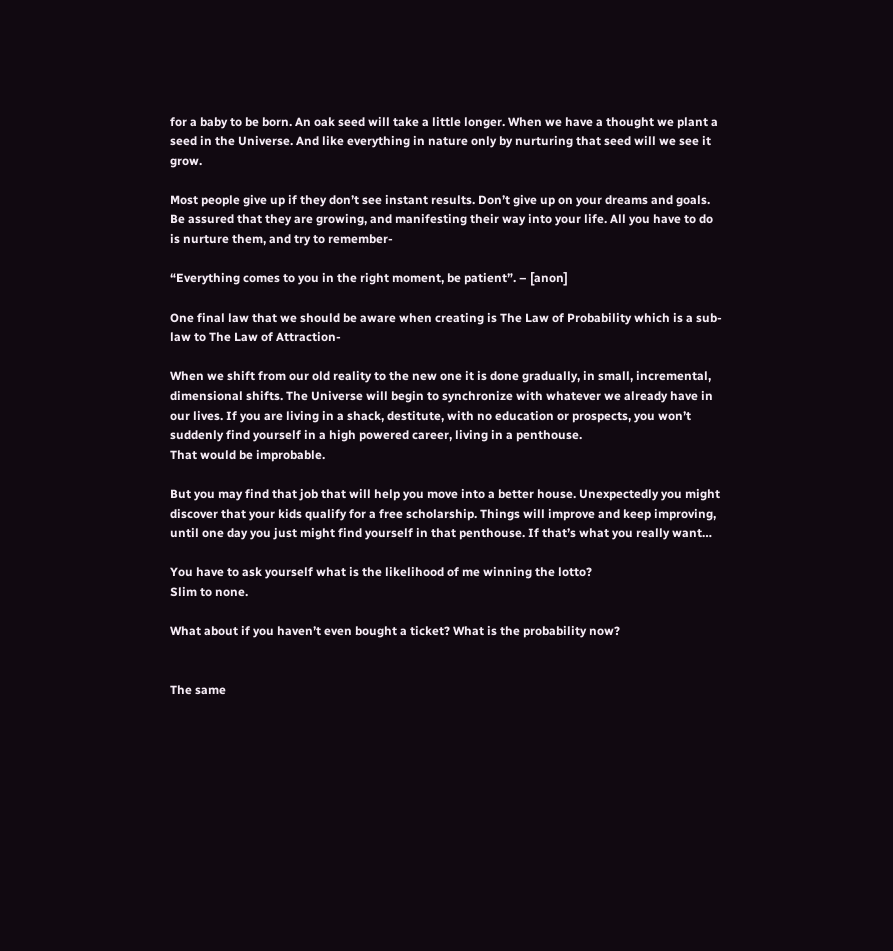for a baby to be born. An oak seed will take a little longer. When we have a thought we plant a seed in the Universe. And like everything in nature only by nurturing that seed will we see it grow.

Most people give up if they don’t see instant results. Don’t give up on your dreams and goals. Be assured that they are growing, and manifesting their way into your life. All you have to do is nurture them, and try to remember-

“Everything comes to you in the right moment, be patient”. – [anon]

One final law that we should be aware when creating is The Law of Probability which is a sub-law to The Law of Attraction-

When we shift from our old reality to the new one it is done gradually, in small, incremental, dimensional shifts. The Universe will begin to synchronize with whatever we already have in our lives. If you are living in a shack, destitute, with no education or prospects, you won’t suddenly find yourself in a high powered career, living in a penthouse.
That would be improbable.

But you may find that job that will help you move into a better house. Unexpectedly you might discover that your kids qualify for a free scholarship. Things will improve and keep improving, until one day you just might find yourself in that penthouse. If that’s what you really want…

You have to ask yourself what is the likelihood of me winning the lotto?
Slim to none.

What about if you haven’t even bought a ticket? What is the probability now?


The same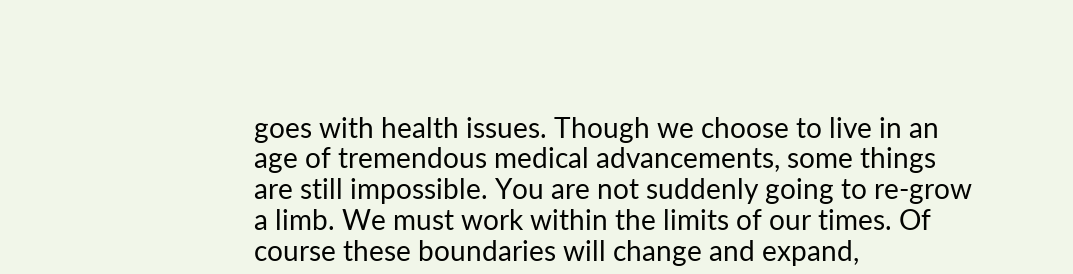goes with health issues. Though we choose to live in an age of tremendous medical advancements, some things are still impossible. You are not suddenly going to re-grow a limb. We must work within the limits of our times. Of course these boundaries will change and expand,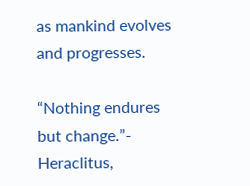as mankind evolves and progresses.

“Nothing endures but change.”- Heraclitus,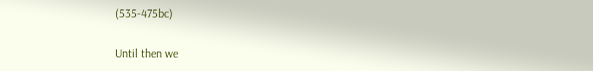(535-475bc)

Until then we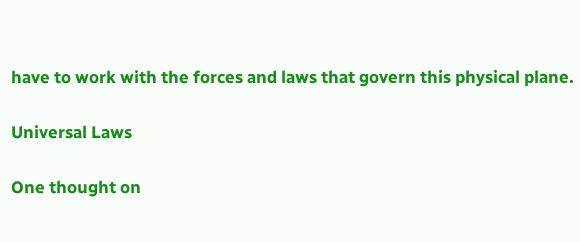have to work with the forces and laws that govern this physical plane.

Universal Laws

One thought on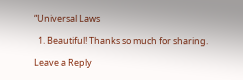“Universal Laws

  1. Beautiful! Thanks so much for sharing.

Leave a Reply